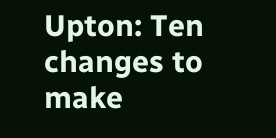Upton: Ten changes to make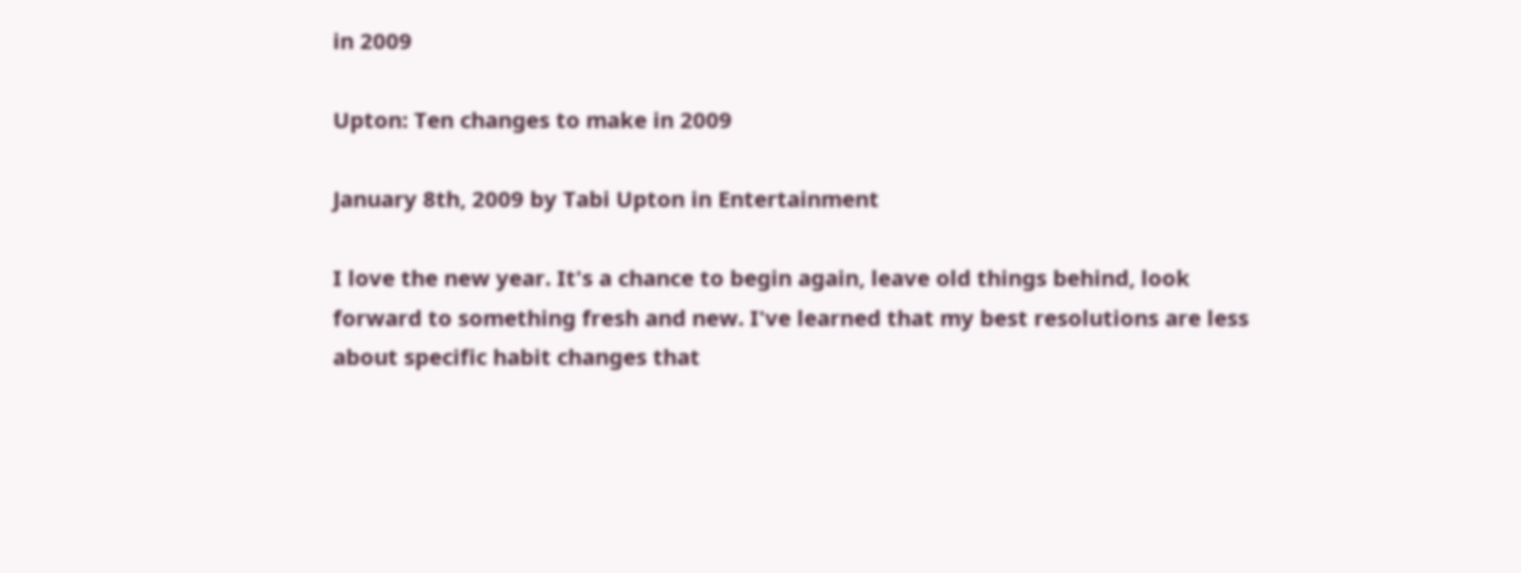in 2009

Upton: Ten changes to make in 2009

January 8th, 2009 by Tabi Upton in Entertainment

I love the new year. It's a chance to begin again, leave old things behind, look forward to something fresh and new. I've learned that my best resolutions are less about specific habit changes that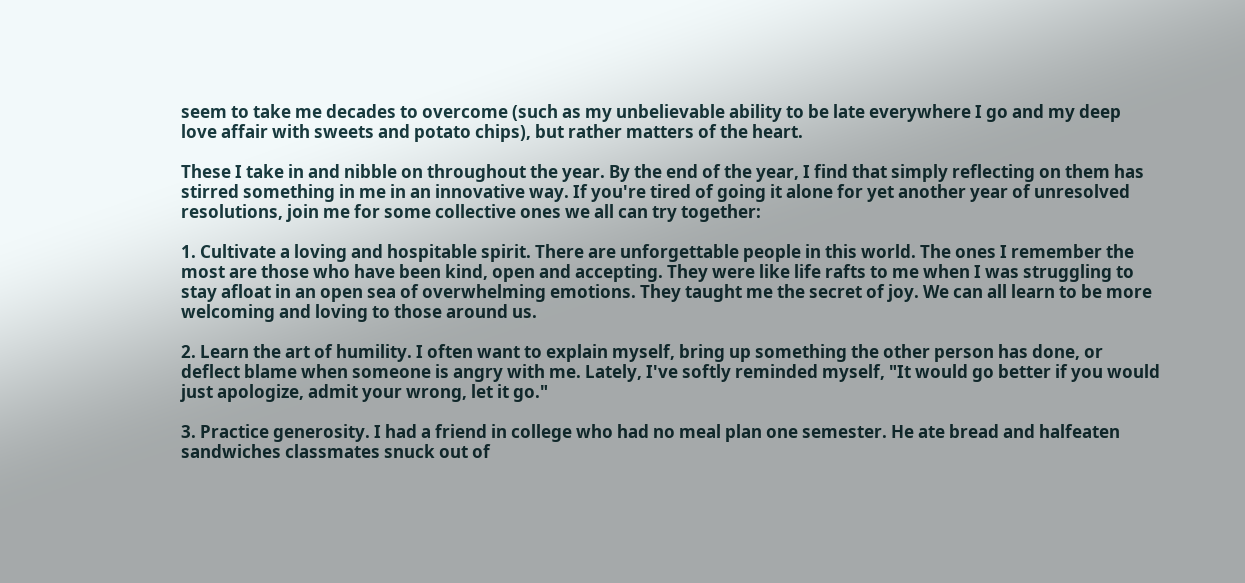seem to take me decades to overcome (such as my unbelievable ability to be late everywhere I go and my deep love affair with sweets and potato chips), but rather matters of the heart.

These I take in and nibble on throughout the year. By the end of the year, I find that simply reflecting on them has stirred something in me in an innovative way. If you're tired of going it alone for yet another year of unresolved resolutions, join me for some collective ones we all can try together:

1. Cultivate a loving and hospitable spirit. There are unforgettable people in this world. The ones I remember the most are those who have been kind, open and accepting. They were like life rafts to me when I was struggling to stay afloat in an open sea of overwhelming emotions. They taught me the secret of joy. We can all learn to be more welcoming and loving to those around us.

2. Learn the art of humility. I often want to explain myself, bring up something the other person has done, or deflect blame when someone is angry with me. Lately, I've softly reminded myself, "It would go better if you would just apologize, admit your wrong, let it go."

3. Practice generosity. I had a friend in college who had no meal plan one semester. He ate bread and halfeaten sandwiches classmates snuck out of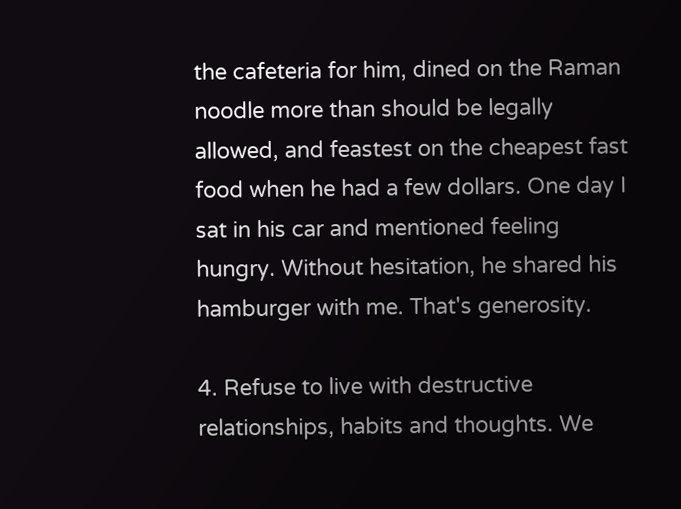the cafeteria for him, dined on the Raman noodle more than should be legally allowed, and feastest on the cheapest fast food when he had a few dollars. One day I sat in his car and mentioned feeling hungry. Without hesitation, he shared his hamburger with me. That's generosity.

4. Refuse to live with destructive relationships, habits and thoughts. We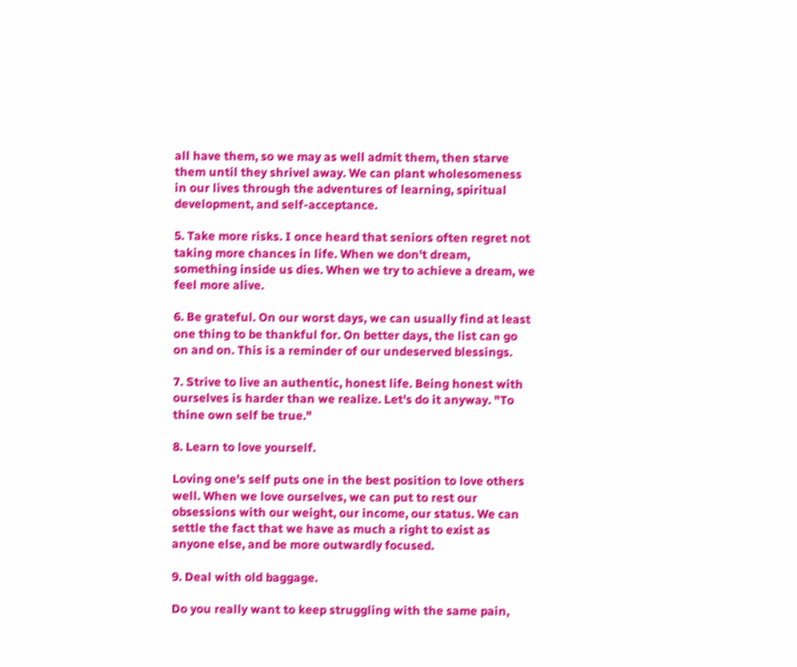all have them, so we may as well admit them, then starve them until they shrivel away. We can plant wholesomeness in our lives through the adventures of learning, spiritual development, and self-acceptance.

5. Take more risks. I once heard that seniors often regret not taking more chances in life. When we don't dream, something inside us dies. When we try to achieve a dream, we feel more alive.

6. Be grateful. On our worst days, we can usually find at least one thing to be thankful for. On better days, the list can go on and on. This is a reminder of our undeserved blessings.

7. Strive to live an authentic, honest life. Being honest with ourselves is harder than we realize. Let's do it anyway. "To thine own self be true."

8. Learn to love yourself.

Loving one's self puts one in the best position to love others well. When we love ourselves, we can put to rest our obsessions with our weight, our income, our status. We can settle the fact that we have as much a right to exist as anyone else, and be more outwardly focused.

9. Deal with old baggage.

Do you really want to keep struggling with the same pain,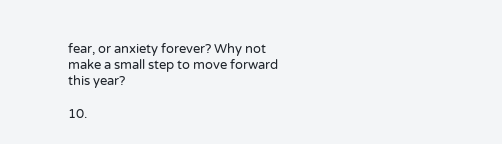fear, or anxiety forever? Why not make a small step to move forward this year?

10.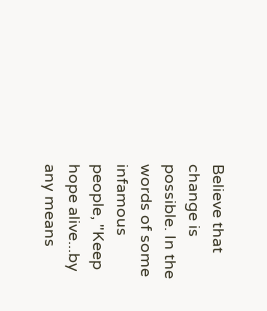Believe that change is possible. In the words of some infamous people, "Keep hope alive...by any means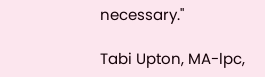necessary."

Tabi Upton, MA-lpc,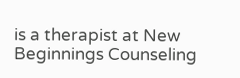is a therapist at New Beginnings Counseling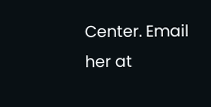Center. Email her at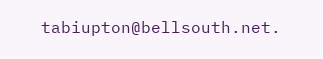tabiupton@bellsouth.net.